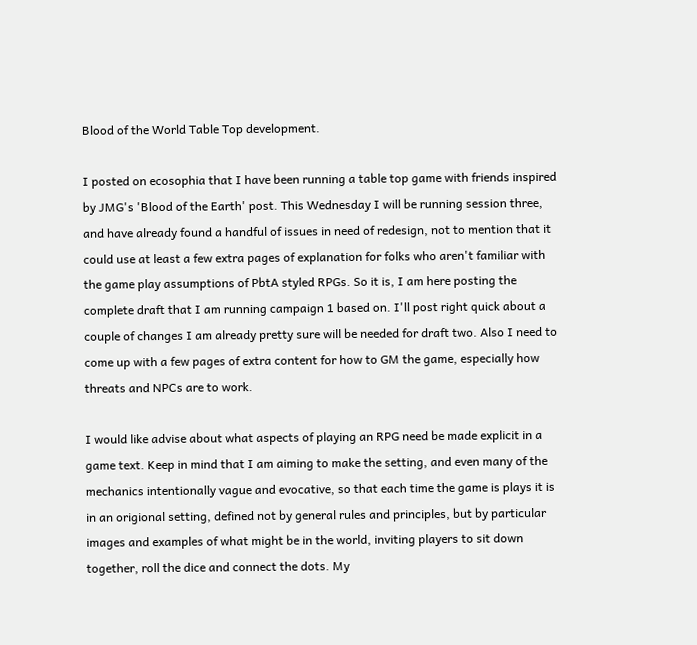Blood of the World Table Top development.

I posted on ecosophia that I have been running a table top game with friends inspired by JMG's 'Blood of the Earth' post. This Wednesday I will be running session three, and have already found a handful of issues in need of redesign, not to mention that it could use at least a few extra pages of explanation for folks who aren't familiar with the game play assumptions of PbtA styled RPGs. So it is, I am here posting the complete draft that I am running campaign 1 based on. I'll post right quick about a couple of changes I am already pretty sure will be needed for draft two. Also I need to come up with a few pages of extra content for how to GM the game, especially how threats and NPCs are to work.

I would like advise about what aspects of playing an RPG need be made explicit in a game text. Keep in mind that I am aiming to make the setting, and even many of the mechanics intentionally vague and evocative, so that each time the game is plays it is in an origional setting, defined not by general rules and principles, but by particular images and examples of what might be in the world, inviting players to sit down together, roll the dice and connect the dots. My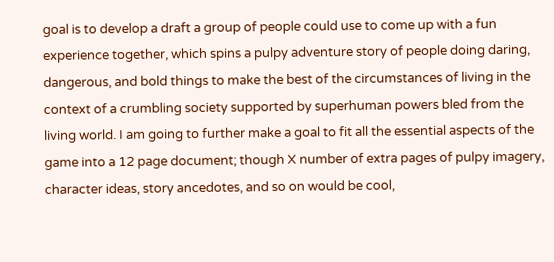goal is to develop a draft a group of people could use to come up with a fun experience together, which spins a pulpy adventure story of people doing daring, dangerous, and bold things to make the best of the circumstances of living in the context of a crumbling society supported by superhuman powers bled from the living world. I am going to further make a goal to fit all the essential aspects of the game into a 12 page document; though X number of extra pages of pulpy imagery, character ideas, story ancedotes, and so on would be cool,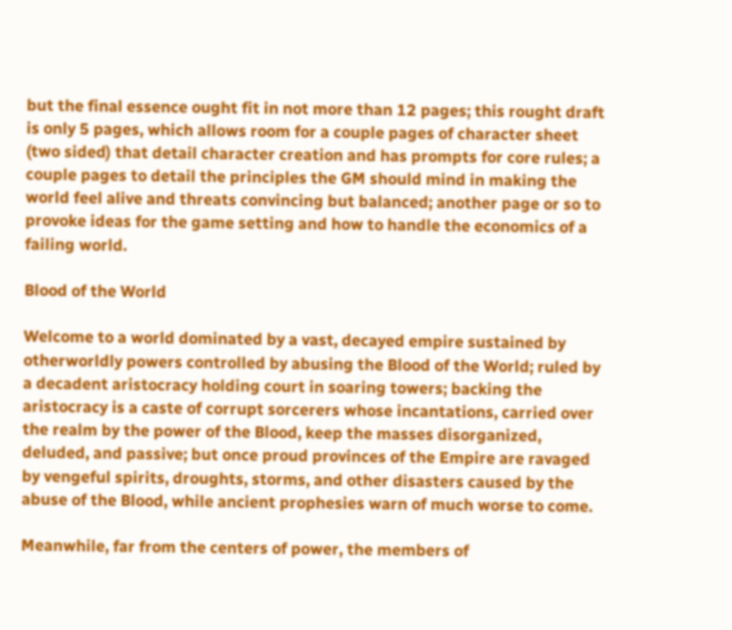but the final essence ought fit in not more than 12 pages; this rought draft is only 5 pages, which allows room for a couple pages of character sheet (two sided) that detail character creation and has prompts for core rules; a couple pages to detail the principles the GM should mind in making the world feel alive and threats convincing but balanced; another page or so to provoke ideas for the game setting and how to handle the economics of a failing world.

Blood of the World

Welcome to a world dominated by a vast, decayed empire sustained by otherworldly powers controlled by abusing the Blood of the World; ruled by a decadent aristocracy holding court in soaring towers; backing the aristocracy is a caste of corrupt sorcerers whose incantations, carried over the realm by the power of the Blood, keep the masses disorganized, deluded, and passive; but once proud provinces of the Empire are ravaged by vengeful spirits, droughts, storms, and other disasters caused by the abuse of the Blood, while ancient prophesies warn of much worse to come.

Meanwhile, far from the centers of power, the members of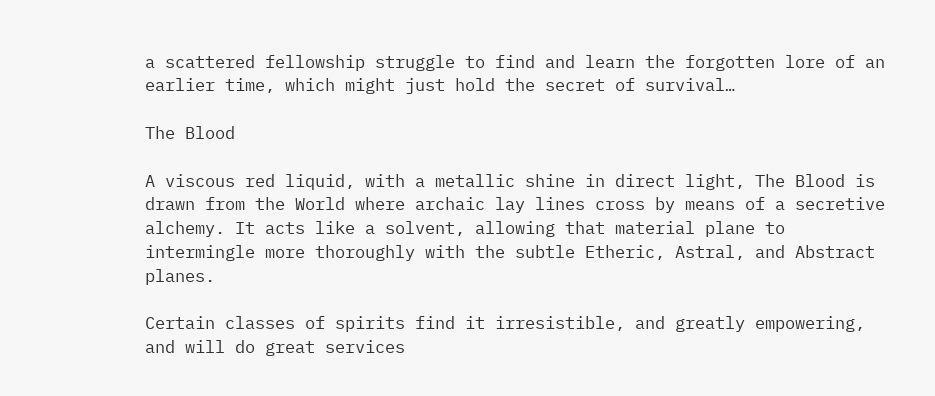a scattered fellowship struggle to find and learn the forgotten lore of an earlier time, which might just hold the secret of survival…

The Blood

A viscous red liquid, with a metallic shine in direct light, The Blood is drawn from the World where archaic lay lines cross by means of a secretive alchemy. It acts like a solvent, allowing that material plane to intermingle more thoroughly with the subtle Etheric, Astral, and Abstract planes.

Certain classes of spirits find it irresistible, and greatly empowering, and will do great services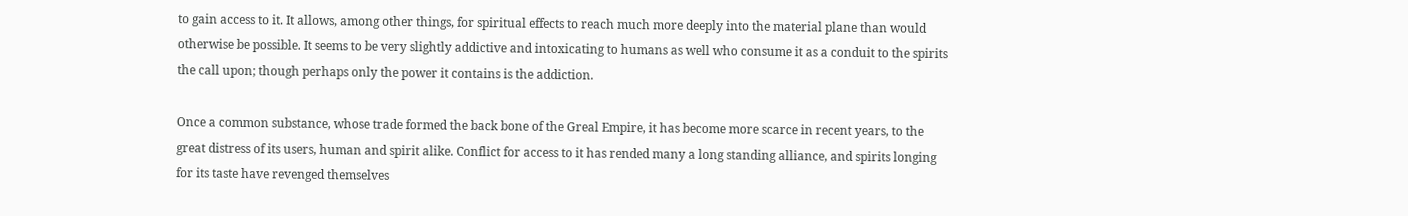to gain access to it. It allows, among other things, for spiritual effects to reach much more deeply into the material plane than would otherwise be possible. It seems to be very slightly addictive and intoxicating to humans as well who consume it as a conduit to the spirits the call upon; though perhaps only the power it contains is the addiction.

Once a common substance, whose trade formed the back bone of the Greal Empire, it has become more scarce in recent years, to the great distress of its users, human and spirit alike. Conflict for access to it has rended many a long standing alliance, and spirits longing for its taste have revenged themselves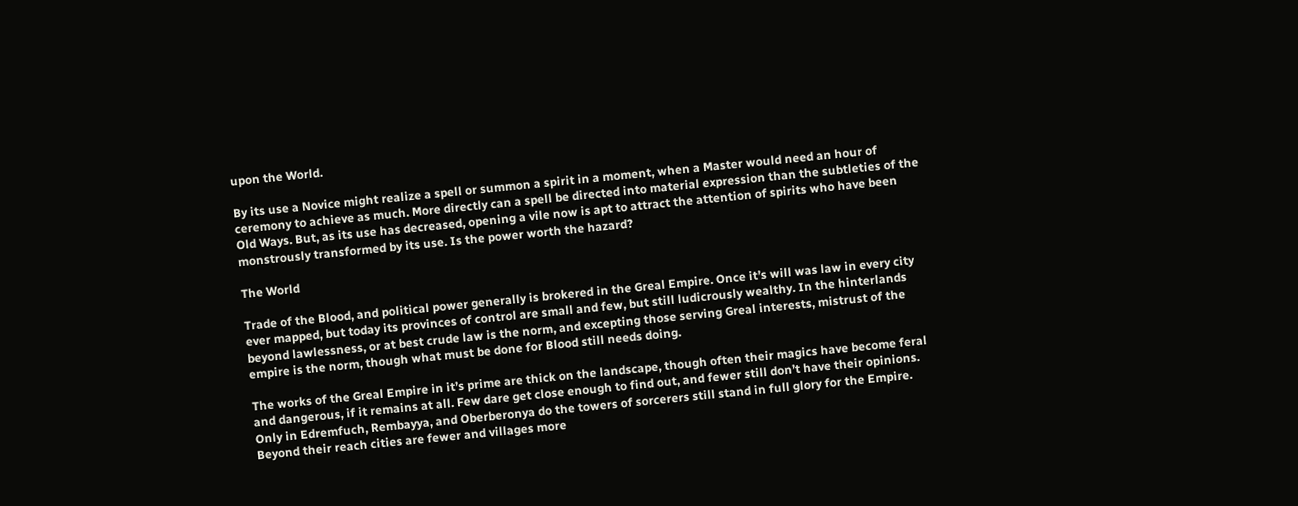upon the World.

By its use a Novice might realize a spell or summon a spirit in a moment, when a Master would need an hour of ceremony to achieve as much. More directly can a spell be directed into material expression than the subtleties of the Old Ways. But, as its use has decreased, opening a vile now is apt to attract the attention of spirits who have been monstrously transformed by its use. Is the power worth the hazard?

The World

Trade of the Blood, and political power generally is brokered in the Greal Empire. Once it’s will was law in every city ever mapped, but today its provinces of control are small and few, but still ludicrously wealthy. In the hinterlands beyond lawlessness, or at best crude law is the norm, and excepting those serving Greal interests, mistrust of the empire is the norm, though what must be done for Blood still needs doing.

The works of the Greal Empire in it’s prime are thick on the landscape, though often their magics have become feral and dangerous, if it remains at all. Few dare get close enough to find out, and fewer still don’t have their opinions. Only in Edremfuch, Rembayya, and Oberberonya do the towers of sorcerers still stand in full glory for the Empire. Beyond their reach cities are fewer and villages more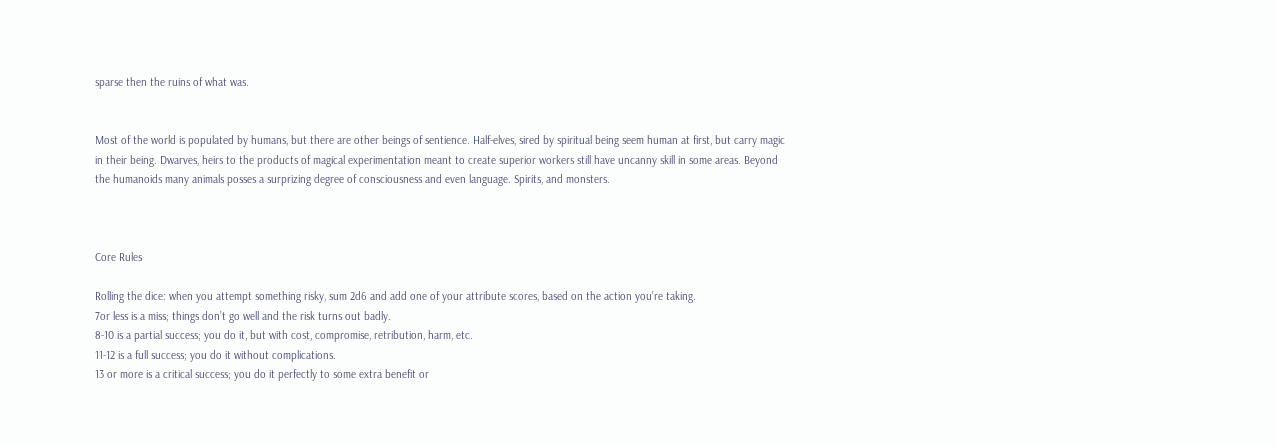sparse then the ruins of what was.


Most of the world is populated by humans, but there are other beings of sentience. Half-elves, sired by spiritual being seem human at first, but carry magic in their being. Dwarves, heirs to the products of magical experimentation meant to create superior workers still have uncanny skill in some areas. Beyond the humanoids many animals posses a surprizing degree of consciousness and even language. Spirits, and monsters.



Core Rules

Rolling the dice: when you attempt something risky, sum 2d6 and add one of your attribute scores, based on the action you’re taking.
7or less is a miss; things don’t go well and the risk turns out badly.
8-10 is a partial success; you do it, but with cost, compromise, retribution, harm, etc.
11-12 is a full success; you do it without complications.
13 or more is a critical success; you do it perfectly to some extra benefit or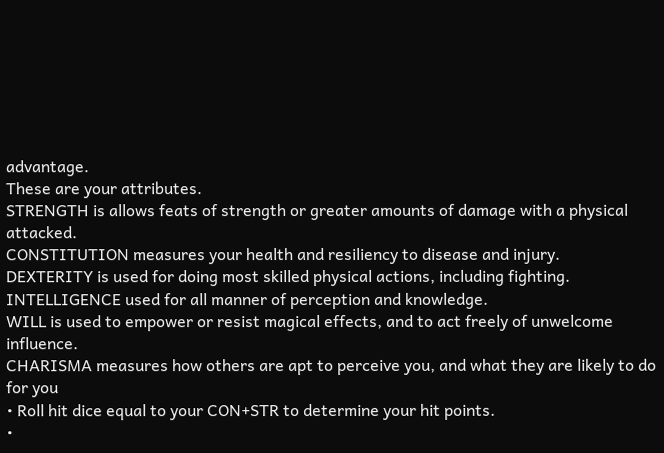advantage.
These are your attributes.
STRENGTH is allows feats of strength or greater amounts of damage with a physical attacked.
CONSTITUTION measures your health and resiliency to disease and injury.
DEXTERITY is used for doing most skilled physical actions, including fighting.
INTELLIGENCE used for all manner of perception and knowledge.
WILL is used to empower or resist magical effects, and to act freely of unwelcome influence.
CHARISMA measures how others are apt to perceive you, and what they are likely to do for you
• Roll hit dice equal to your CON+STR to determine your hit points.
•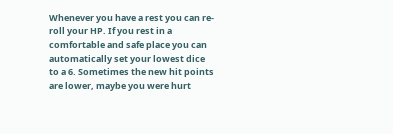Whenever you have a rest you can re-roll your HP. If you rest in a comfortable and safe place you can automatically set your lowest dice to a 6. Sometimes the new hit points are lower, maybe you were hurt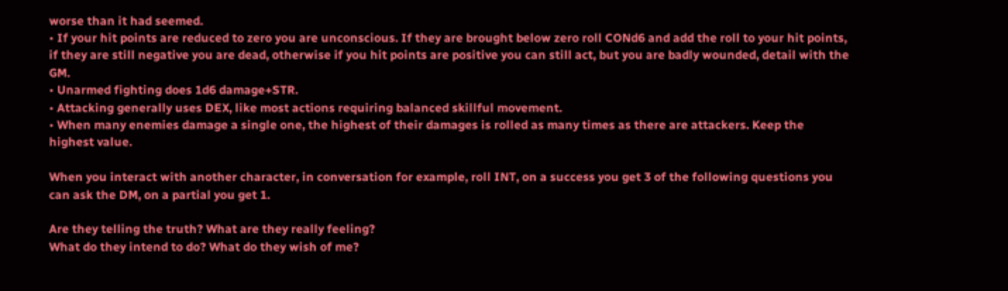worse than it had seemed.
• If your hit points are reduced to zero you are unconscious. If they are brought below zero roll CONd6 and add the roll to your hit points, if they are still negative you are dead, otherwise if you hit points are positive you can still act, but you are badly wounded, detail with the GM.
• Unarmed fighting does 1d6 damage+STR.
• Attacking generally uses DEX, like most actions requiring balanced skillful movement.
• When many enemies damage a single one, the highest of their damages is rolled as many times as there are attackers. Keep the highest value.

When you interact with another character, in conversation for example, roll INT, on a success you get 3 of the following questions you can ask the DM, on a partial you get 1.

Are they telling the truth? What are they really feeling?
What do they intend to do? What do they wish of me?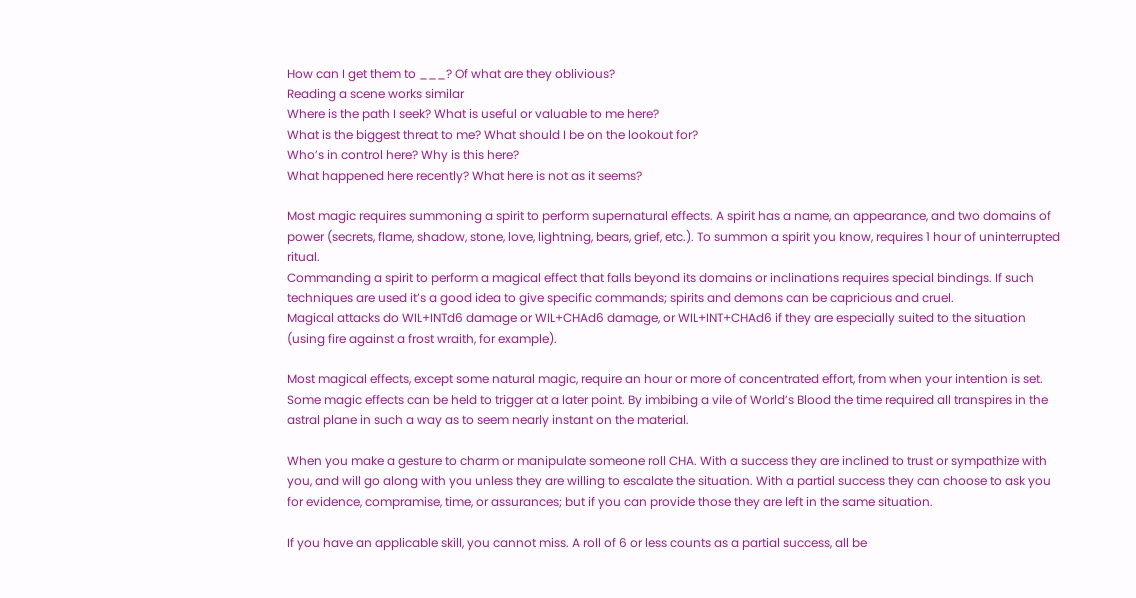How can I get them to ___? Of what are they oblivious?
Reading a scene works similar
Where is the path I seek? What is useful or valuable to me here?
What is the biggest threat to me? What should I be on the lookout for?
Who’s in control here? Why is this here?
What happened here recently? What here is not as it seems?

Most magic requires summoning a spirit to perform supernatural effects. A spirit has a name, an appearance, and two domains of power (secrets, flame, shadow, stone, love, lightning, bears, grief, etc.). To summon a spirit you know, requires 1 hour of uninterrupted ritual.
Commanding a spirit to perform a magical effect that falls beyond its domains or inclinations requires special bindings. If such techniques are used it’s a good idea to give specific commands; spirits and demons can be capricious and cruel.
Magical attacks do WIL+INTd6 damage or WIL+CHAd6 damage, or WIL+INT+CHAd6 if they are especially suited to the situation (using fire against a frost wraith, for example).

Most magical effects, except some natural magic, require an hour or more of concentrated effort, from when your intention is set. Some magic effects can be held to trigger at a later point. By imbibing a vile of World’s Blood the time required all transpires in the astral plane in such a way as to seem nearly instant on the material.

When you make a gesture to charm or manipulate someone roll CHA. With a success they are inclined to trust or sympathize with you, and will go along with you unless they are willing to escalate the situation. With a partial success they can choose to ask you for evidence, compramise, time, or assurances; but if you can provide those they are left in the same situation.

If you have an applicable skill, you cannot miss. A roll of 6 or less counts as a partial success, all be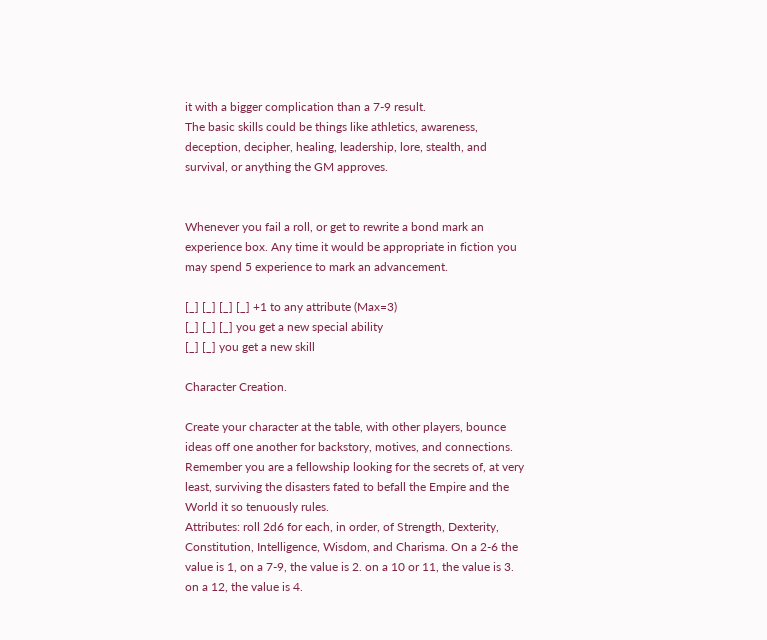it with a bigger complication than a 7-9 result.
The basic skills could be things like athletics, awareness, deception, decipher, healing, leadership, lore, stealth, and survival, or anything the GM approves.


Whenever you fail a roll, or get to rewrite a bond mark an experience box. Any time it would be appropriate in fiction you may spend 5 experience to mark an advancement.

[_] [_] [_] [_] +1 to any attribute (Max=3)
[_] [_] [_] you get a new special ability
[_] [_] you get a new skill

Character Creation.

Create your character at the table, with other players, bounce ideas off one another for backstory, motives, and connections. Remember you are a fellowship looking for the secrets of, at very least, surviving the disasters fated to befall the Empire and the World it so tenuously rules.
Attributes: roll 2d6 for each, in order, of Strength, Dexterity, Constitution, Intelligence, Wisdom, and Charisma. On a 2-6 the value is 1, on a 7-9, the value is 2. on a 10 or 11, the value is 3. on a 12, the value is 4.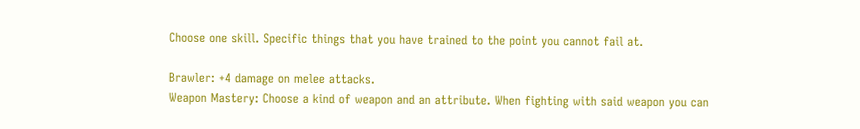Choose one skill. Specific things that you have trained to the point you cannot fail at.

Brawler: +4 damage on melee attacks.
Weapon Mastery: Choose a kind of weapon and an attribute. When fighting with said weapon you can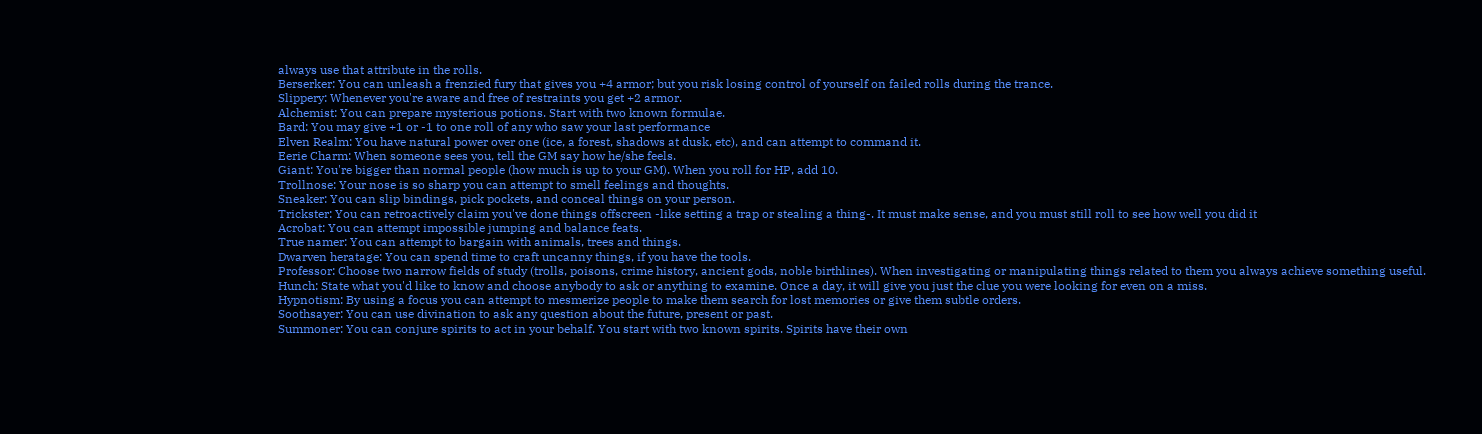always use that attribute in the rolls.
Berserker: You can unleash a frenzied fury that gives you +4 armor; but you risk losing control of yourself on failed rolls during the trance.
Slippery: Whenever you're aware and free of restraints you get +2 armor.
Alchemist: You can prepare mysterious potions. Start with two known formulae.
Bard: You may give +1 or -1 to one roll of any who saw your last performance
Elven Realm: You have natural power over one (ice, a forest, shadows at dusk, etc), and can attempt to command it.
Eerie Charm: When someone sees you, tell the GM say how he/she feels.
Giant: You're bigger than normal people (how much is up to your GM). When you roll for HP, add 10.
Trollnose: Your nose is so sharp you can attempt to smell feelings and thoughts.
Sneaker: You can slip bindings, pick pockets, and conceal things on your person.
Trickster: You can retroactively claim you've done things offscreen -like setting a trap or stealing a thing-. It must make sense, and you must still roll to see how well you did it
Acrobat: You can attempt impossible jumping and balance feats.
True namer: You can attempt to bargain with animals, trees and things.
Dwarven heratage: You can spend time to craft uncanny things, if you have the tools.
Professor: Choose two narrow fields of study (trolls, poisons, crime history, ancient gods, noble birthlines). When investigating or manipulating things related to them you always achieve something useful.
Hunch: State what you'd like to know and choose anybody to ask or anything to examine. Once a day, it will give you just the clue you were looking for even on a miss.
Hypnotism: By using a focus you can attempt to mesmerize people to make them search for lost memories or give them subtle orders.
Soothsayer: You can use divination to ask any question about the future, present or past.
Summoner: You can conjure spirits to act in your behalf. You start with two known spirits. Spirits have their own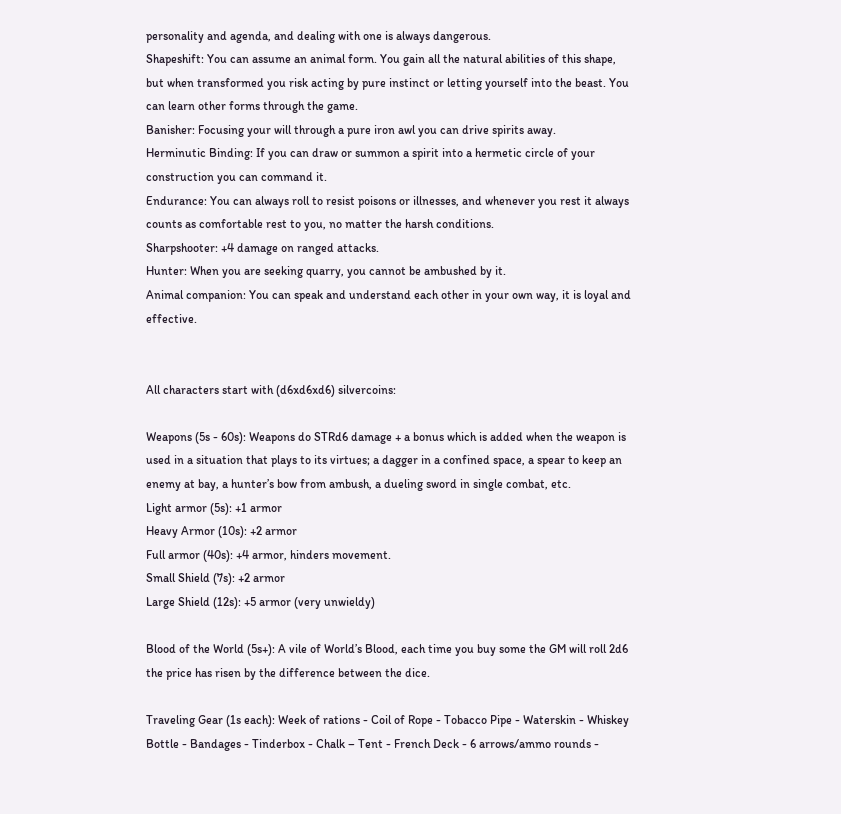personality and agenda, and dealing with one is always dangerous.
Shapeshift: You can assume an animal form. You gain all the natural abilities of this shape, but when transformed you risk acting by pure instinct or letting yourself into the beast. You can learn other forms through the game.
Banisher: Focusing your will through a pure iron awl you can drive spirits away.
Herminutic Binding: If you can draw or summon a spirit into a hermetic circle of your construction you can command it.
Endurance: You can always roll to resist poisons or illnesses, and whenever you rest it always counts as comfortable rest to you, no matter the harsh conditions.
Sharpshooter: +4 damage on ranged attacks.
Hunter: When you are seeking quarry, you cannot be ambushed by it.
Animal companion: You can speak and understand each other in your own way, it is loyal and effective.


All characters start with (d6xd6xd6) silvercoins:

Weapons (5s - 60s): Weapons do STRd6 damage + a bonus which is added when the weapon is used in a situation that plays to its virtues; a dagger in a confined space, a spear to keep an enemy at bay, a hunter’s bow from ambush, a dueling sword in single combat, etc.
Light armor (5s): +1 armor
Heavy Armor (10s): +2 armor
Full armor (40s): +4 armor, hinders movement.
Small Shield (7s): +2 armor
Large Shield (12s): +5 armor (very unwieldy)

Blood of the World (5s+): A vile of World’s Blood, each time you buy some the GM will roll 2d6 the price has risen by the difference between the dice.

Traveling Gear (1s each): Week of rations - Coil of Rope - Tobacco Pipe - Waterskin - Whiskey Bottle - Bandages - Tinderbox - Chalk – Tent - French Deck - 6 arrows/ammo rounds -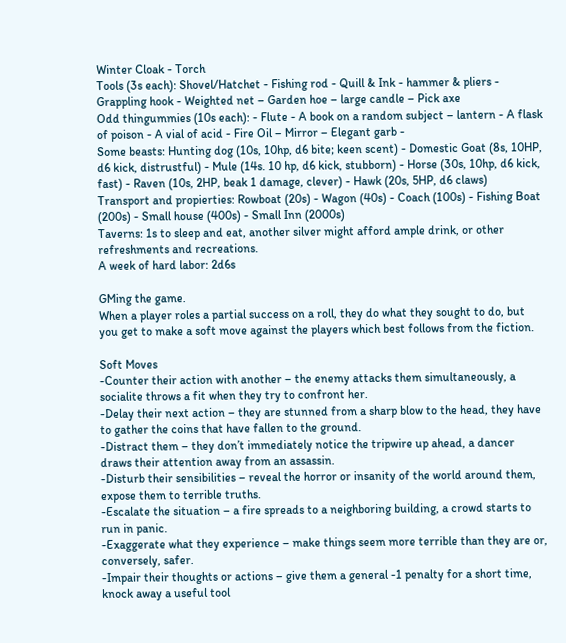Winter Cloak - Torch
Tools (3s each): Shovel/Hatchet - Fishing rod - Quill & Ink - hammer & pliers - Grappling hook - Weighted net – Garden hoe – large candle – Pick axe
Odd thingummies (10s each): - Flute - A book on a random subject – lantern - A flask of poison - A vial of acid - Fire Oil – Mirror – Elegant garb -
Some beasts: Hunting dog (10s, 10hp, d6 bite; keen scent) - Domestic Goat (8s, 10HP, d6 kick, distrustful) - Mule (14s. 10 hp, d6 kick, stubborn) - Horse (30s, 10hp, d6 kick, fast) - Raven (10s, 2HP, beak 1 damage, clever) - Hawk (20s, 5HP, d6 claws)
Transport and propierties: Rowboat (20s) - Wagon (40s) - Coach (100s) - Fishing Boat (200s) - Small house (400s) - Small Inn (2000s)
Taverns: 1s to sleep and eat, another silver might afford ample drink, or other refreshments and recreations.
A week of hard labor: 2d6s

GMing the game.
When a player roles a partial success on a roll, they do what they sought to do, but you get to make a soft move against the players which best follows from the fiction.

Soft Moves
-Counter their action with another – the enemy attacks them simultaneously, a socialite throws a fit when they try to confront her.
-Delay their next action – they are stunned from a sharp blow to the head, they have to gather the coins that have fallen to the ground.
-Distract them – they don’t immediately notice the tripwire up ahead, a dancer draws their attention away from an assassin.
-Disturb their sensibilities – reveal the horror or insanity of the world around them, expose them to terrible truths.
-Escalate the situation – a fire spreads to a neighboring building, a crowd starts to run in panic.
-Exaggerate what they experience – make things seem more terrible than they are or, conversely, safer.
-Impair their thoughts or actions – give them a general -1 penalty for a short time, knock away a useful tool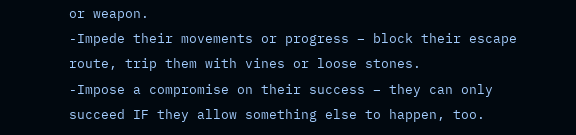or weapon.
-Impede their movements or progress – block their escape route, trip them with vines or loose stones.
-Impose a compromise on their success – they can only succeed IF they allow something else to happen, too.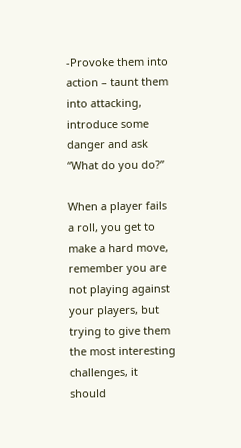-Provoke them into action – taunt them into attacking, introduce some danger and ask “What do you do?”

When a player fails a roll, you get to make a hard move, remember you are not playing against your players, but trying to give them the most interesting challenges, it should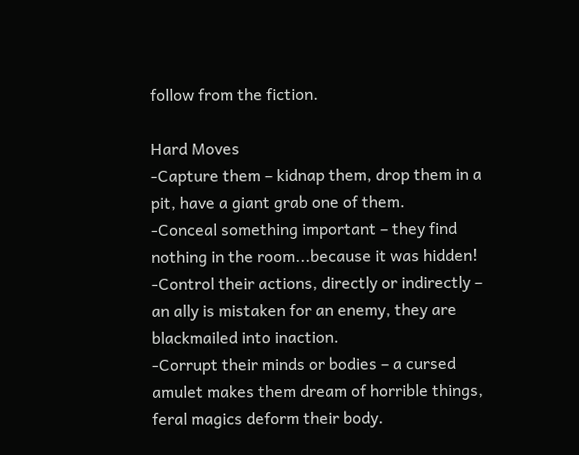follow from the fiction.

Hard Moves
-Capture them – kidnap them, drop them in a pit, have a giant grab one of them.
-Conceal something important – they find nothing in the room...because it was hidden!
-Control their actions, directly or indirectly – an ally is mistaken for an enemy, they are blackmailed into inaction.
-Corrupt their minds or bodies – a cursed amulet makes them dream of horrible things, feral magics deform their body.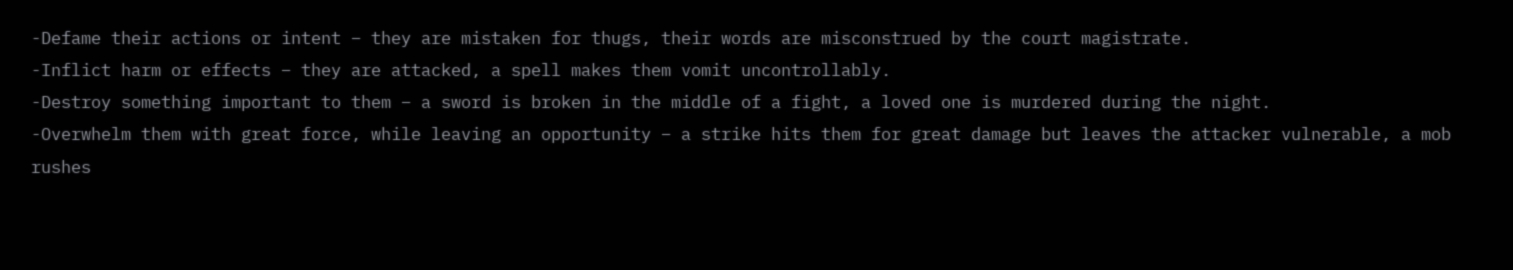-Defame their actions or intent – they are mistaken for thugs, their words are misconstrued by the court magistrate.
-Inflict harm or effects – they are attacked, a spell makes them vomit uncontrollably.
-Destroy something important to them – a sword is broken in the middle of a fight, a loved one is murdered during the night.
-Overwhelm them with great force, while leaving an opportunity – a strike hits them for great damage but leaves the attacker vulnerable, a mob rushes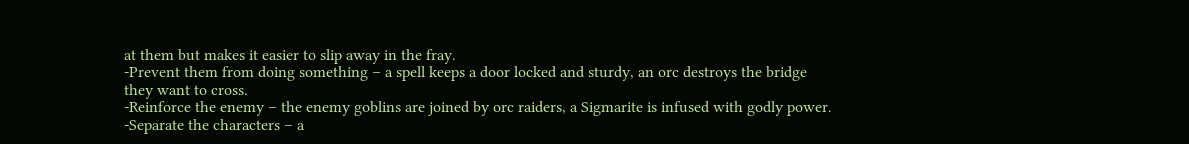at them but makes it easier to slip away in the fray.
-Prevent them from doing something – a spell keeps a door locked and sturdy, an orc destroys the bridge they want to cross.
-Reinforce the enemy – the enemy goblins are joined by orc raiders, a Sigmarite is infused with godly power.
-Separate the characters – a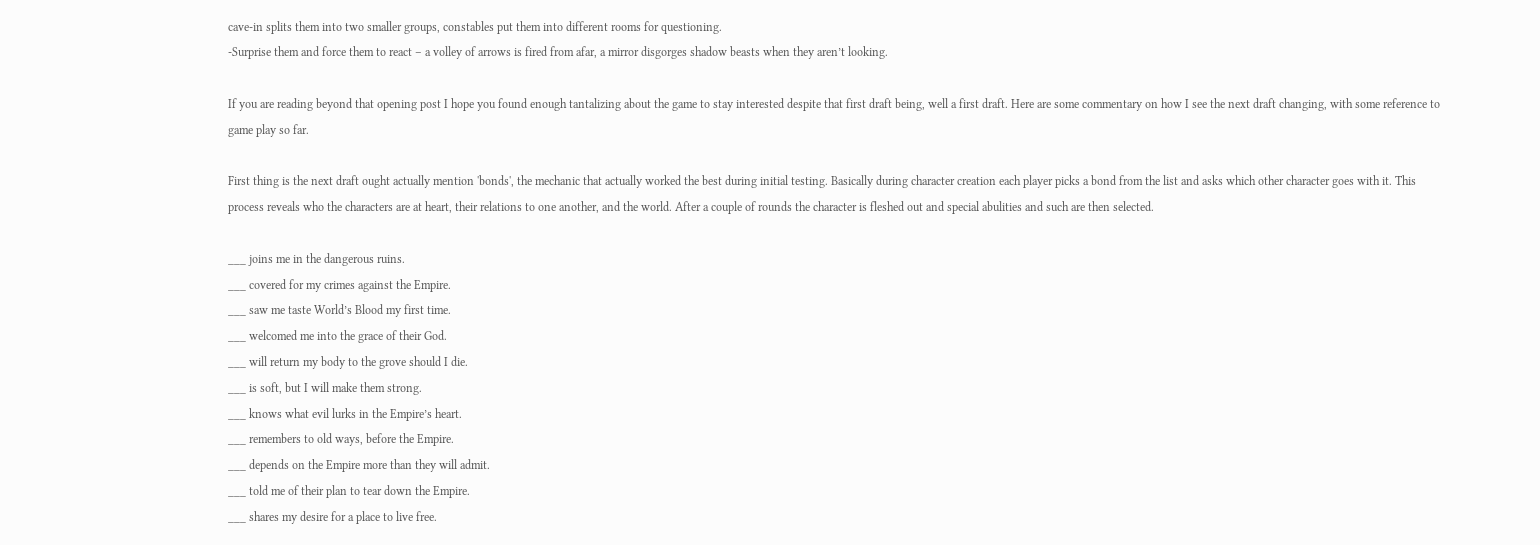cave-in splits them into two smaller groups, constables put them into different rooms for questioning.
-Surprise them and force them to react – a volley of arrows is fired from afar, a mirror disgorges shadow beasts when they aren’t looking.

If you are reading beyond that opening post I hope you found enough tantalizing about the game to stay interested despite that first draft being, well a first draft. Here are some commentary on how I see the next draft changing, with some reference to game play so far.

First thing is the next draft ought actually mention 'bonds', the mechanic that actually worked the best during initial testing. Basically during character creation each player picks a bond from the list and asks which other character goes with it. This process reveals who the characters are at heart, their relations to one another, and the world. After a couple of rounds the character is fleshed out and special abulities and such are then selected.

___ joins me in the dangerous ruins.
___ covered for my crimes against the Empire.
___ saw me taste World’s Blood my first time.
___ welcomed me into the grace of their God.
___ will return my body to the grove should I die.
___ is soft, but I will make them strong.
___ knows what evil lurks in the Empire’s heart.
___ remembers to old ways, before the Empire.
___ depends on the Empire more than they will admit.
___ told me of their plan to tear down the Empire.
___ shares my desire for a place to live free.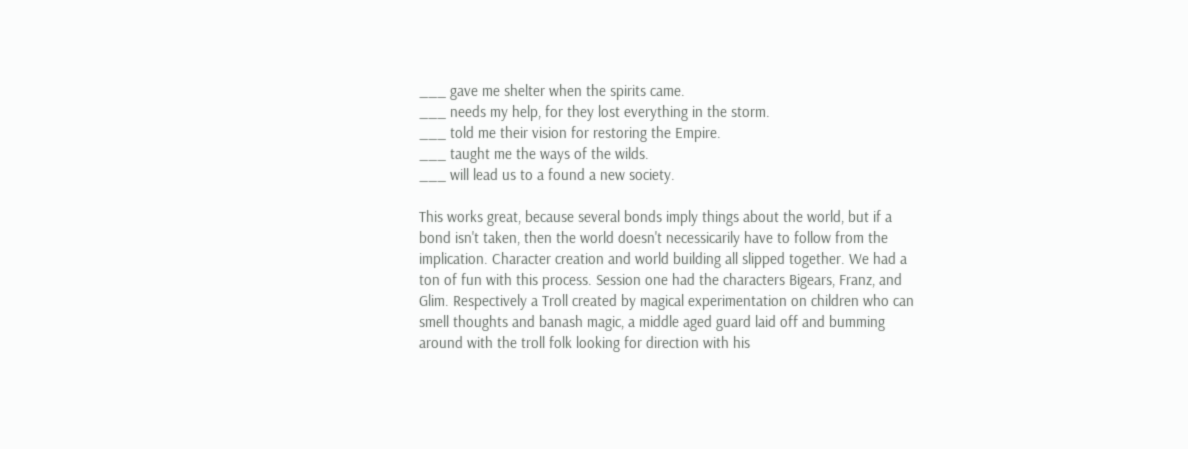___ gave me shelter when the spirits came.
___ needs my help, for they lost everything in the storm.
___ told me their vision for restoring the Empire.
___ taught me the ways of the wilds.
___ will lead us to a found a new society.

This works great, because several bonds imply things about the world, but if a bond isn't taken, then the world doesn't necessicarily have to follow from the implication. Character creation and world building all slipped together. We had a ton of fun with this process. Session one had the characters Bigears, Franz, and Glim. Respectively a Troll created by magical experimentation on children who can smell thoughts and banash magic, a middle aged guard laid off and bumming around with the troll folk looking for direction with his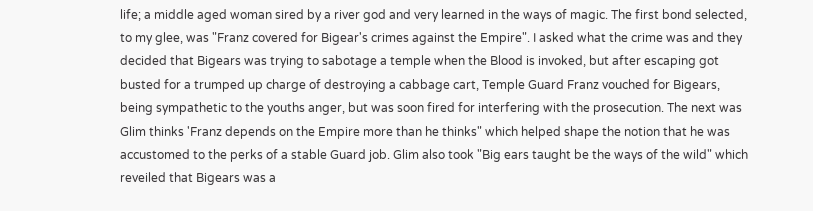life; a middle aged woman sired by a river god and very learned in the ways of magic. The first bond selected, to my glee, was "Franz covered for Bigear's crimes against the Empire". I asked what the crime was and they decided that Bigears was trying to sabotage a temple when the Blood is invoked, but after escaping got busted for a trumped up charge of destroying a cabbage cart, Temple Guard Franz vouched for Bigears, being sympathetic to the youths anger, but was soon fired for interfering with the prosecution. The next was Glim thinks 'Franz depends on the Empire more than he thinks" which helped shape the notion that he was accustomed to the perks of a stable Guard job. Glim also took "Big ears taught be the ways of the wild" which reveiled that Bigears was a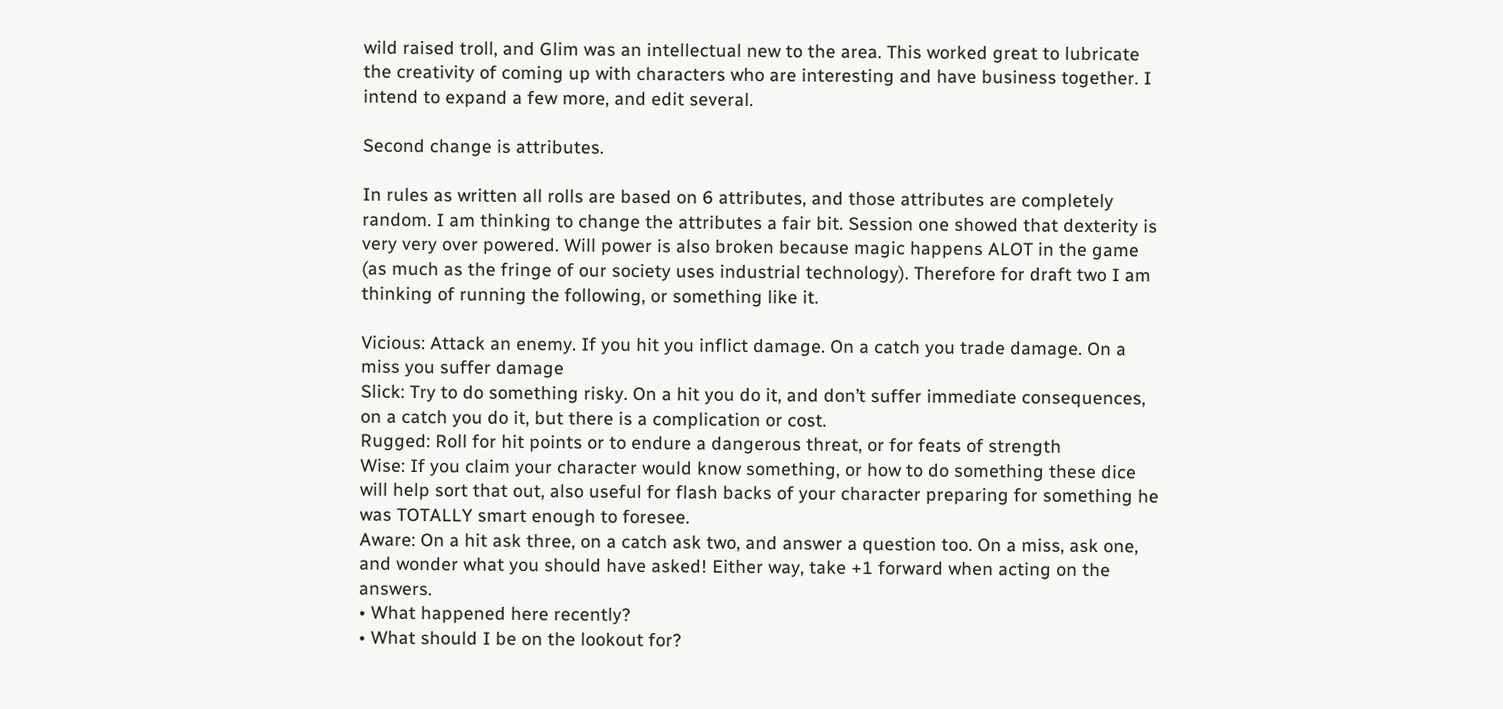wild raised troll, and Glim was an intellectual new to the area. This worked great to lubricate the creativity of coming up with characters who are interesting and have business together. I intend to expand a few more, and edit several.

Second change is attributes.

In rules as written all rolls are based on 6 attributes, and those attributes are completely random. I am thinking to change the attributes a fair bit. Session one showed that dexterity is very very over powered. Will power is also broken because magic happens ALOT in the game (as much as the fringe of our society uses industrial technology). Therefore for draft two I am thinking of running the following, or something like it.

Vicious: Attack an enemy. If you hit you inflict damage. On a catch you trade damage. On a miss you suffer damage
Slick: Try to do something risky. On a hit you do it, and don’t suffer immediate consequences, on a catch you do it, but there is a complication or cost.
Rugged: Roll for hit points or to endure a dangerous threat, or for feats of strength
Wise: If you claim your character would know something, or how to do something these dice will help sort that out, also useful for flash backs of your character preparing for something he was TOTALLY smart enough to foresee.
Aware: On a hit ask three, on a catch ask two, and answer a question too. On a miss, ask one, and wonder what you should have asked! Either way, take +1 forward when acting on the answers.
• What happened here recently?
• What should I be on the lookout for?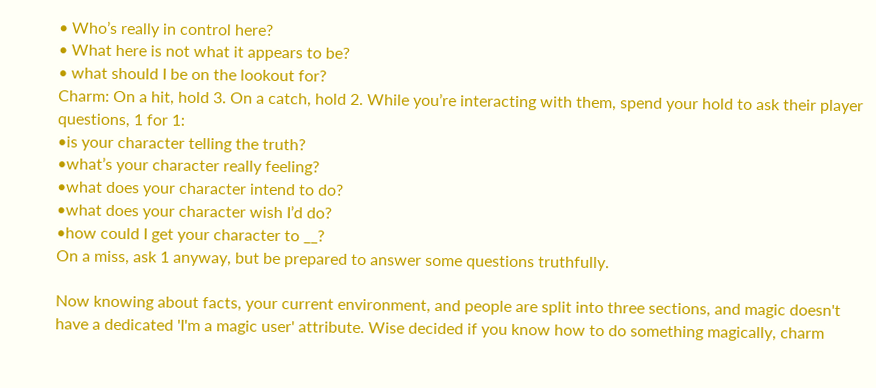• Who’s really in control here?
• What here is not what it appears to be?
• what should I be on the lookout for?
Charm: On a hit, hold 3. On a catch, hold 2. While you’re interacting with them, spend your hold to ask their player questions, 1 for 1:
•is your character telling the truth?
•what’s your character really feeling?
•what does your character intend to do?
•what does your character wish I’d do?
•how could I get your character to __?
On a miss, ask 1 anyway, but be prepared to answer some questions truthfully.

Now knowing about facts, your current environment, and people are split into three sections, and magic doesn't have a dedicated 'I'm a magic user' attribute. Wise decided if you know how to do something magically, charm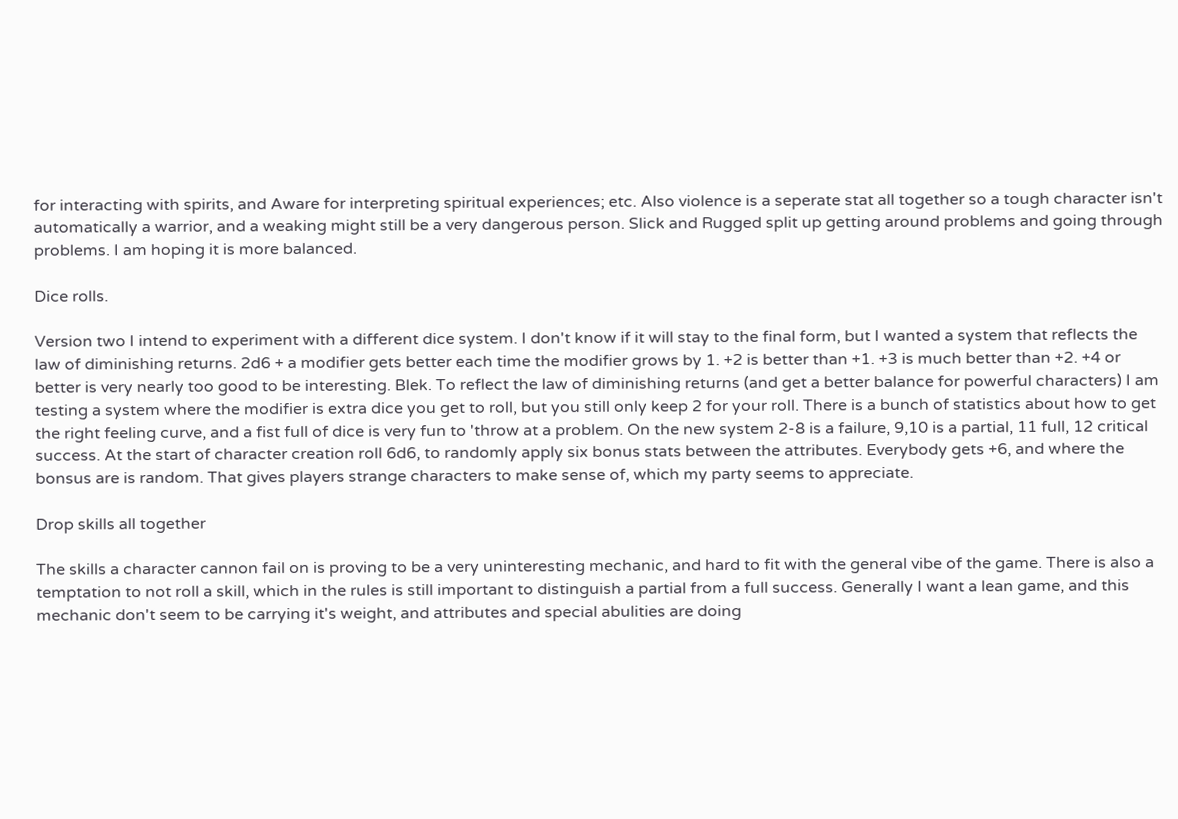for interacting with spirits, and Aware for interpreting spiritual experiences; etc. Also violence is a seperate stat all together so a tough character isn't automatically a warrior, and a weaking might still be a very dangerous person. Slick and Rugged split up getting around problems and going through problems. I am hoping it is more balanced.

Dice rolls.

Version two I intend to experiment with a different dice system. I don't know if it will stay to the final form, but I wanted a system that reflects the law of diminishing returns. 2d6 + a modifier gets better each time the modifier grows by 1. +2 is better than +1. +3 is much better than +2. +4 or better is very nearly too good to be interesting. Blek. To reflect the law of diminishing returns (and get a better balance for powerful characters) I am testing a system where the modifier is extra dice you get to roll, but you still only keep 2 for your roll. There is a bunch of statistics about how to get the right feeling curve, and a fist full of dice is very fun to 'throw at a problem. On the new system 2-8 is a failure, 9,10 is a partial, 11 full, 12 critical success. At the start of character creation roll 6d6, to randomly apply six bonus stats between the attributes. Everybody gets +6, and where the bonsus are is random. That gives players strange characters to make sense of, which my party seems to appreciate.

Drop skills all together

The skills a character cannon fail on is proving to be a very uninteresting mechanic, and hard to fit with the general vibe of the game. There is also a temptation to not roll a skill, which in the rules is still important to distinguish a partial from a full success. Generally I want a lean game, and this mechanic don't seem to be carrying it's weight, and attributes and special abulities are doing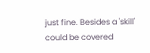just fine. Besides a 'skill' could be covered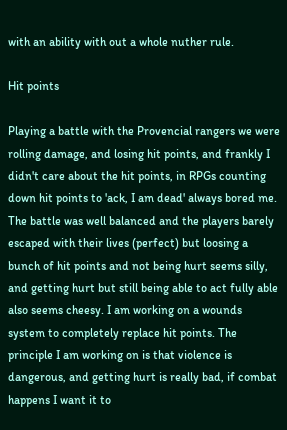with an ability with out a whole nuther rule.

Hit points

Playing a battle with the Provencial rangers we were rolling damage, and losing hit points, and frankly I didn't care about the hit points, in RPGs counting down hit points to 'ack, I am dead' always bored me. The battle was well balanced and the players barely escaped with their lives (perfect) but loosing a bunch of hit points and not being hurt seems silly, and getting hurt but still being able to act fully able also seems cheesy. I am working on a wounds system to completely replace hit points. The principle I am working on is that violence is dangerous, and getting hurt is really bad, if combat happens I want it to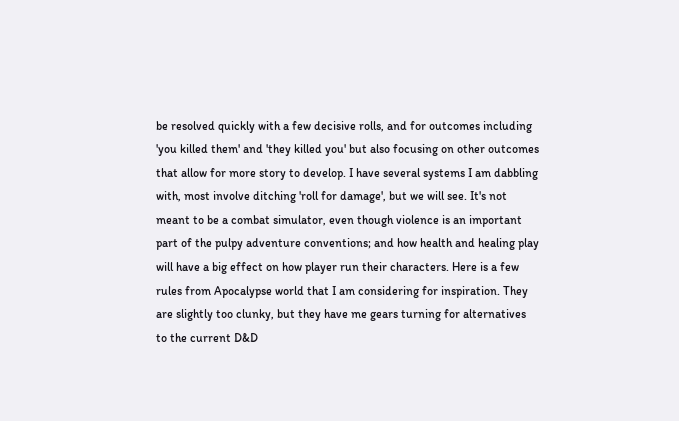be resolved quickly with a few decisive rolls, and for outcomes including 'you killed them' and 'they killed you' but also focusing on other outcomes that allow for more story to develop. I have several systems I am dabbling with, most involve ditching 'roll for damage', but we will see. It's not meant to be a combat simulator, even though violence is an important part of the pulpy adventure conventions; and how health and healing play will have a big effect on how player run their characters. Here is a few rules from Apocalypse world that I am considering for inspiration. They are slightly too clunky, but they have me gears turning for alternatives to the current D&D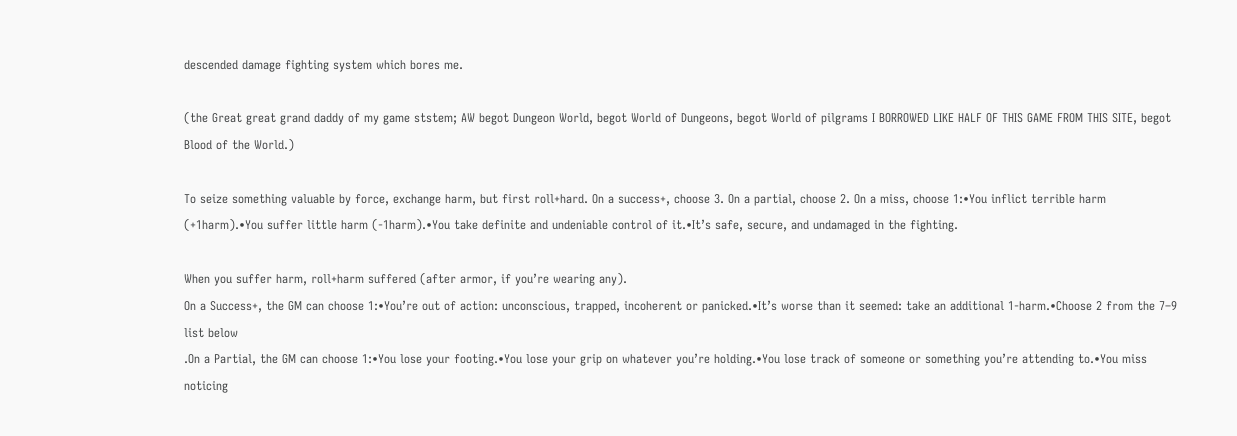descended damage fighting system which bores me.

(the Great great grand daddy of my game ststem; AW begot Dungeon World, begot World of Dungeons, begot World of pilgrams I BORROWED LIKE HALF OF THIS GAME FROM THIS SITE, begot Blood of the World.)

To seize something valuable by force, exchange harm, but first roll+hard. On a success+, choose 3. On a partial, choose 2. On a miss, choose 1:•You inflict terrible harm (+1harm).•You suffer little harm (-1harm).•You take definite and undeniable control of it.•It’s safe, secure, and undamaged in the fighting.

When you suffer harm, roll+harm suffered (after armor, if you’re wearing any).
On a Success+, the GM can choose 1:•You’re out of action: unconscious, trapped, incoherent or panicked.•It’s worse than it seemed: take an additional 1-harm.•Choose 2 from the 7–9 list below
.On a Partial, the GM can choose 1:•You lose your footing.•You lose your grip on whatever you’re holding.•You lose track of someone or something you’re attending to.•You miss noticing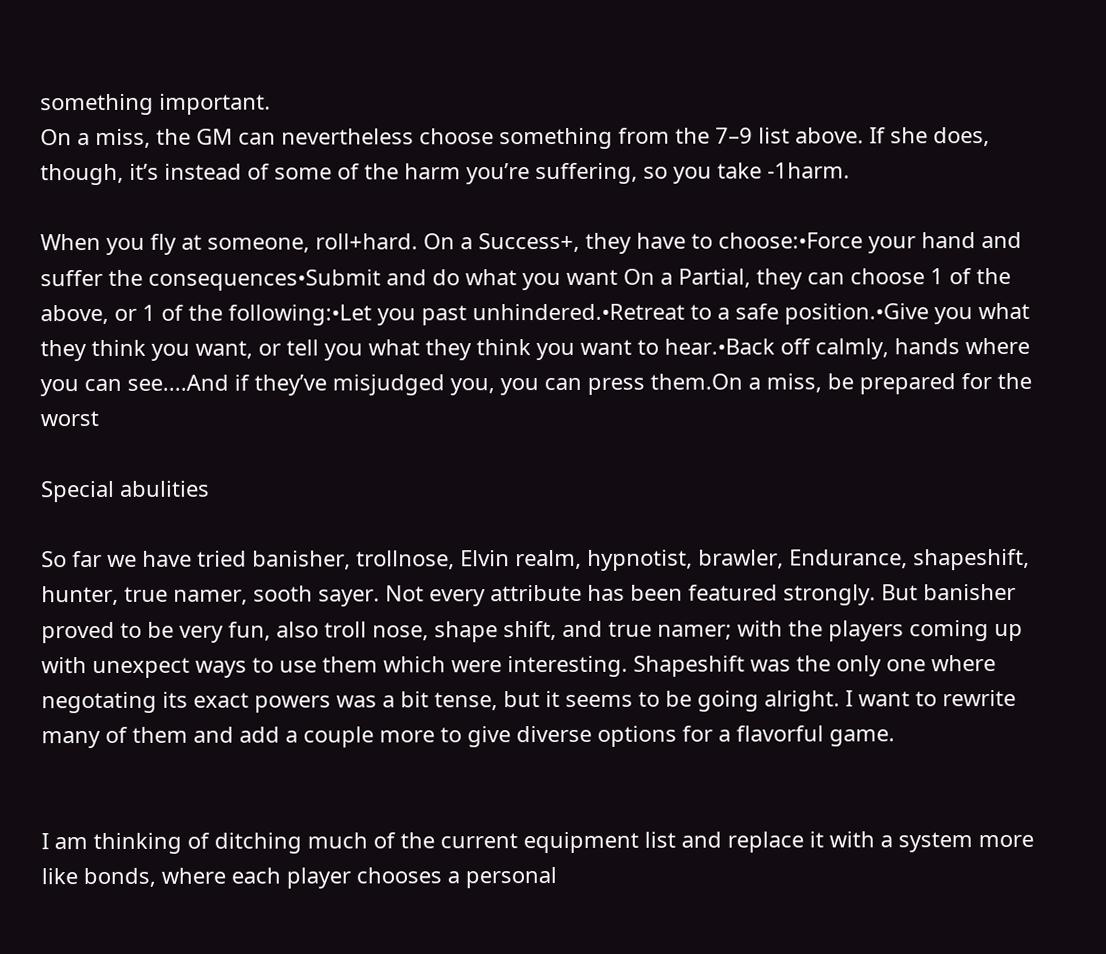something important.
On a miss, the GM can nevertheless choose something from the 7–9 list above. If she does, though, it’s instead of some of the harm you’re suffering, so you take -1harm.

When you fly at someone, roll+hard. On a Success+, they have to choose:•Force your hand and suffer the consequences•Submit and do what you want On a Partial, they can choose 1 of the above, or 1 of the following:•Let you past unhindered.•Retreat to a safe position.•Give you what they think you want, or tell you what they think you want to hear.•Back off calmly, hands where you can see....And if they’ve misjudged you, you can press them.On a miss, be prepared for the worst

Special abulities

So far we have tried banisher, trollnose, Elvin realm, hypnotist, brawler, Endurance, shapeshift, hunter, true namer, sooth sayer. Not every attribute has been featured strongly. But banisher proved to be very fun, also troll nose, shape shift, and true namer; with the players coming up with unexpect ways to use them which were interesting. Shapeshift was the only one where negotating its exact powers was a bit tense, but it seems to be going alright. I want to rewrite many of them and add a couple more to give diverse options for a flavorful game.


I am thinking of ditching much of the current equipment list and replace it with a system more like bonds, where each player chooses a personal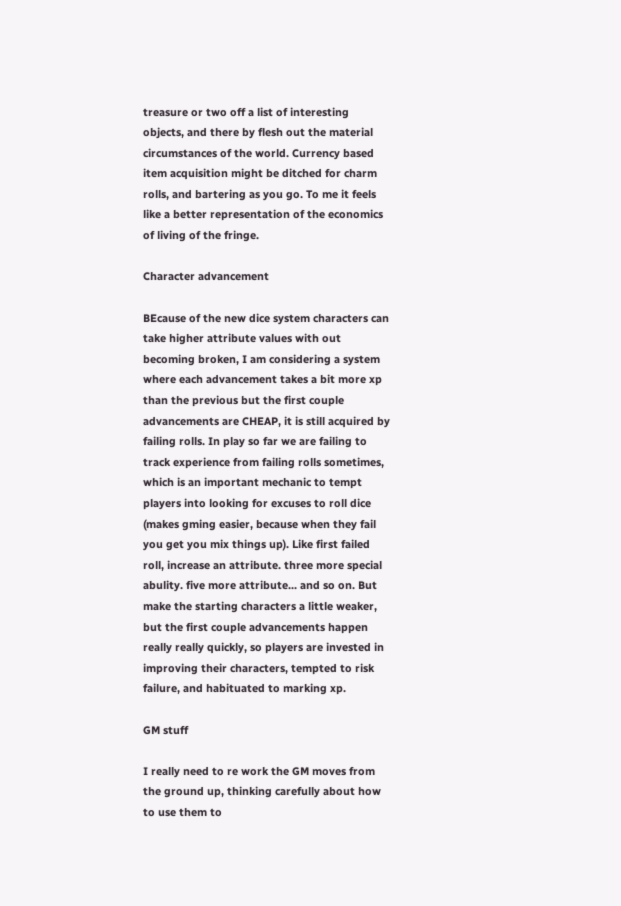treasure or two off a list of interesting objects, and there by flesh out the material circumstances of the world. Currency based item acquisition might be ditched for charm rolls, and bartering as you go. To me it feels like a better representation of the economics of living of the fringe.

Character advancement

BEcause of the new dice system characters can take higher attribute values with out becoming broken, I am considering a system where each advancement takes a bit more xp than the previous but the first couple advancements are CHEAP, it is still acquired by failing rolls. In play so far we are failing to track experience from failing rolls sometimes, which is an important mechanic to tempt players into looking for excuses to roll dice (makes gming easier, because when they fail you get you mix things up). Like first failed roll, increase an attribute. three more special abulity. five more attribute... and so on. But make the starting characters a little weaker, but the first couple advancements happen really really quickly, so players are invested in improving their characters, tempted to risk failure, and habituated to marking xp.

GM stuff

I really need to re work the GM moves from the ground up, thinking carefully about how to use them to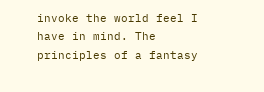invoke the world feel I have in mind. The principles of a fantasy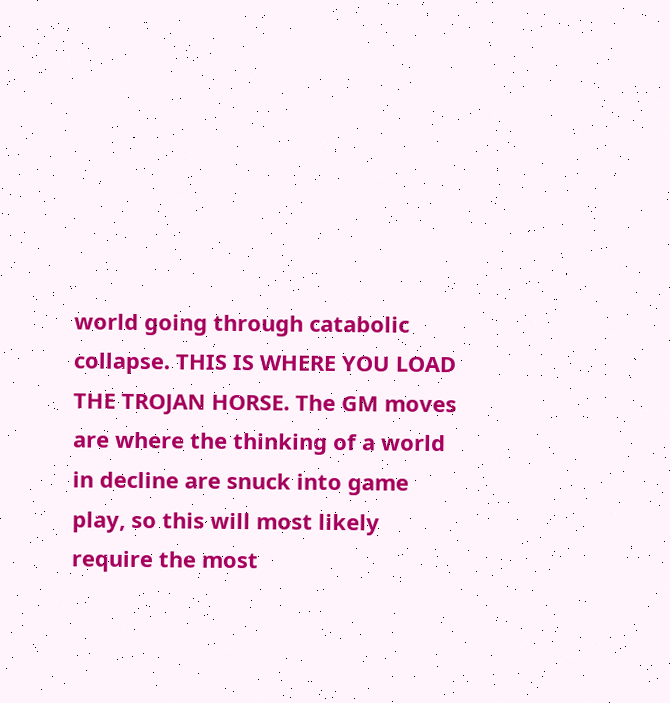world going through catabolic collapse. THIS IS WHERE YOU LOAD THE TROJAN HORSE. The GM moves are where the thinking of a world in decline are snuck into game play, so this will most likely require the most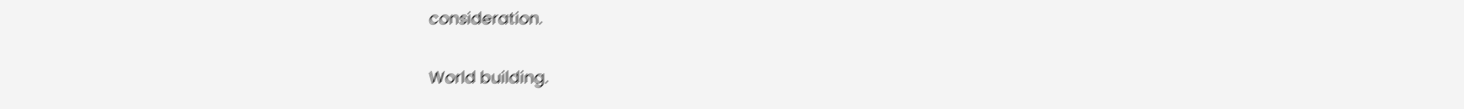consideration.

World building.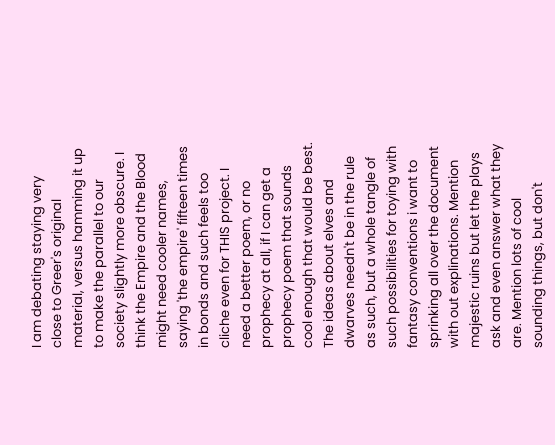I am debating staying very close to Greer's original material, versus hamming it up to make the parallel to our society slightly more obscure. I think the Empire and the Blood might need cooler names, saying 'the empire' fifteen times in bonds and such feels too cliche even for THIS project. I need a better poem, or no prophecy at all, if I can get a prophecy poem that sounds cool enough that would be best. The ideas about elves and dwarves needn't be in the rule as such, but a whole tangle of such possibilities for toying with fantasy conventions i want to sprinking all over the document with out explinations. Mention majestic ruins but let the plays ask and even answer what they are. Mention lots of cool sounding things, but don't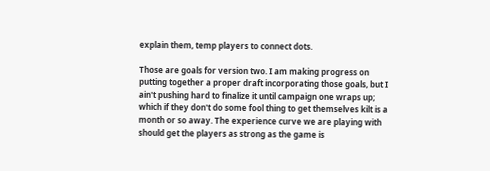explain them, temp players to connect dots.

Those are goals for version two. I am making progress on putting together a proper draft incorporating those goals, but I ain't pushing hard to finalize it until campaign one wraps up; which if they don't do some fool thing to get themselves kilt is a month or so away. The experience curve we are playing with should get the players as strong as the game is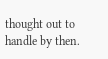thought out to handle by then.